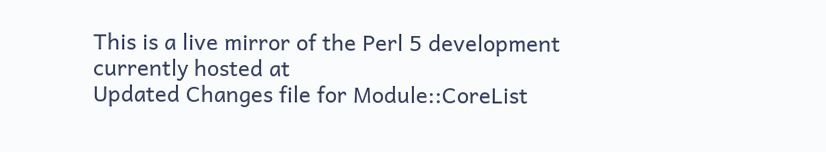This is a live mirror of the Perl 5 development currently hosted at
Updated Changes file for Module::CoreList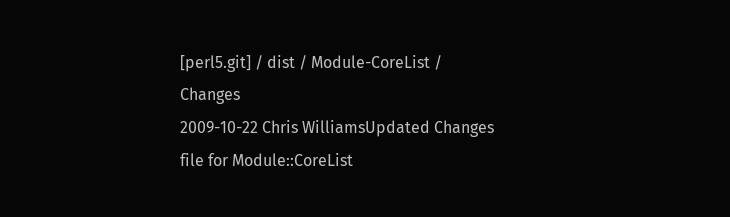[perl5.git] / dist / Module-CoreList / Changes
2009-10-22 Chris WilliamsUpdated Changes file for Module::CoreList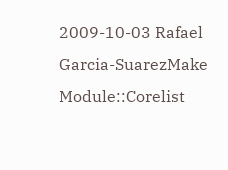2009-10-03 Rafael Garcia-SuarezMake Module::Corelist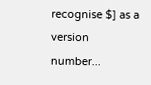recognise $] as a version number...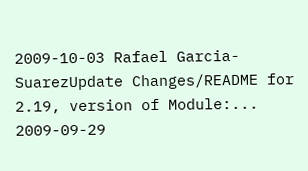2009-10-03 Rafael Garcia-SuarezUpdate Changes/README for 2.19, version of Module:...
2009-09-29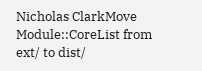Nicholas ClarkMove Module::CoreList from ext/ to dist/